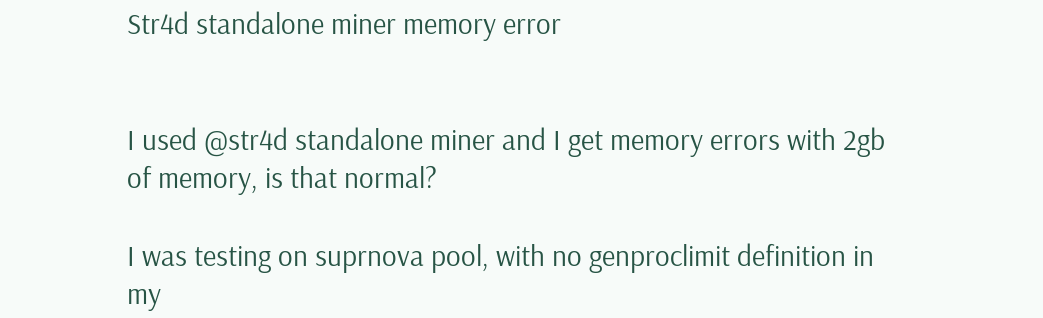Str4d standalone miner memory error


I used @str4d standalone miner and I get memory errors with 2gb of memory, is that normal?

I was testing on suprnova pool, with no genproclimit definition in my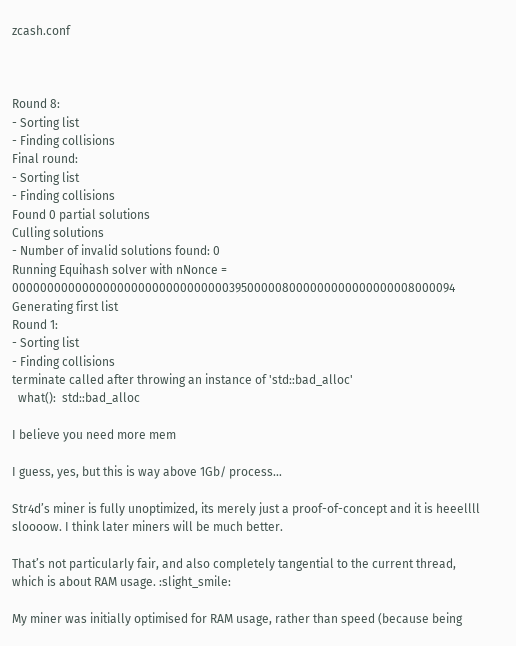zcash.conf



Round 8:
- Sorting list
- Finding collisions
Final round:
- Sorting list
- Finding collisions
Found 0 partial solutions
Culling solutions
- Number of invalid solutions found: 0
Running Equihash solver with nNonce = 0000000000000000000000000000000395000008000000000000000008000094
Generating first list
Round 1:
- Sorting list
- Finding collisions
terminate called after throwing an instance of 'std::bad_alloc'
  what():  std::bad_alloc

I believe you need more mem

I guess, yes, but this is way above 1Gb/ process…

Str4d’s miner is fully unoptimized, its merely just a proof-of-concept and it is heeellll sloooow. I think later miners will be much better.

That’s not particularly fair, and also completely tangential to the current thread, which is about RAM usage. :slight_smile:

My miner was initially optimised for RAM usage, rather than speed (because being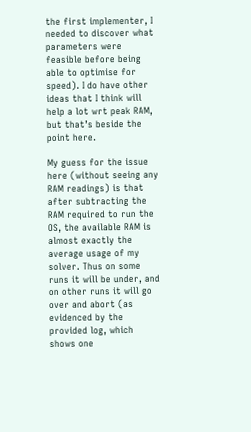the first implementer, I needed to discover what parameters were feasible before being able to optimise for speed). I do have other ideas that I think will help a lot wrt peak RAM, but that’s beside the point here.

My guess for the issue here (without seeing any RAM readings) is that after subtracting the RAM required to run the OS, the available RAM is almost exactly the average usage of my solver. Thus on some runs it will be under, and on other runs it will go over and abort (as evidenced by the provided log, which shows one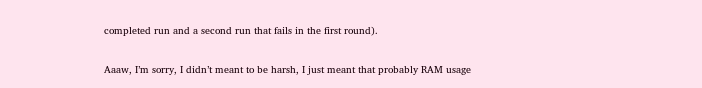completed run and a second run that fails in the first round).


Aaaw, I’m sorry, I didn’t meant to be harsh, I just meant that probably RAM usage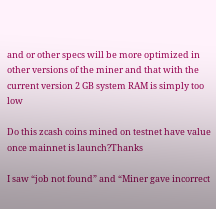and or other specs will be more optimized in other versions of the miner and that with the current version 2 GB system RAM is simply too low

Do this zcash coins mined on testnet have value once mainnet is launch?Thanks

I saw “job not found” and “Miner gave incorrect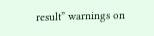result” warnings on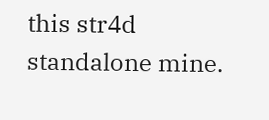this str4d standalone mine.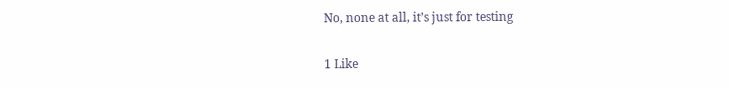No, none at all, it’s just for testing

1 Like